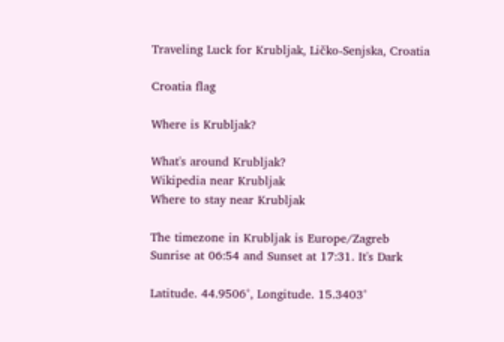Traveling Luck for Krubljak, Ličko-Senjska, Croatia

Croatia flag

Where is Krubljak?

What's around Krubljak?
Wikipedia near Krubljak
Where to stay near Krubljak

The timezone in Krubljak is Europe/Zagreb
Sunrise at 06:54 and Sunset at 17:31. It's Dark

Latitude. 44.9506°, Longitude. 15.3403°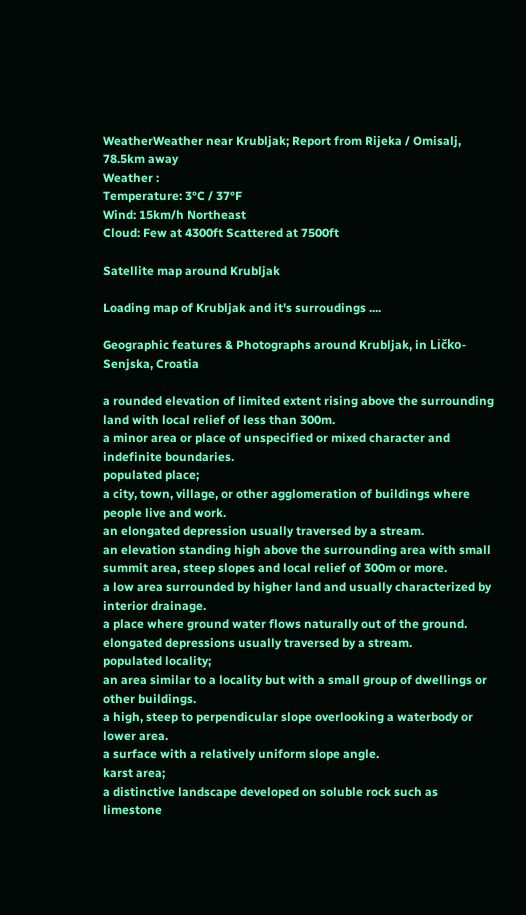WeatherWeather near Krubljak; Report from Rijeka / Omisalj, 78.5km away
Weather :
Temperature: 3°C / 37°F
Wind: 15km/h Northeast
Cloud: Few at 4300ft Scattered at 7500ft

Satellite map around Krubljak

Loading map of Krubljak and it's surroudings ....

Geographic features & Photographs around Krubljak, in Ličko-Senjska, Croatia

a rounded elevation of limited extent rising above the surrounding land with local relief of less than 300m.
a minor area or place of unspecified or mixed character and indefinite boundaries.
populated place;
a city, town, village, or other agglomeration of buildings where people live and work.
an elongated depression usually traversed by a stream.
an elevation standing high above the surrounding area with small summit area, steep slopes and local relief of 300m or more.
a low area surrounded by higher land and usually characterized by interior drainage.
a place where ground water flows naturally out of the ground.
elongated depressions usually traversed by a stream.
populated locality;
an area similar to a locality but with a small group of dwellings or other buildings.
a high, steep to perpendicular slope overlooking a waterbody or lower area.
a surface with a relatively uniform slope angle.
karst area;
a distinctive landscape developed on soluble rock such as limestone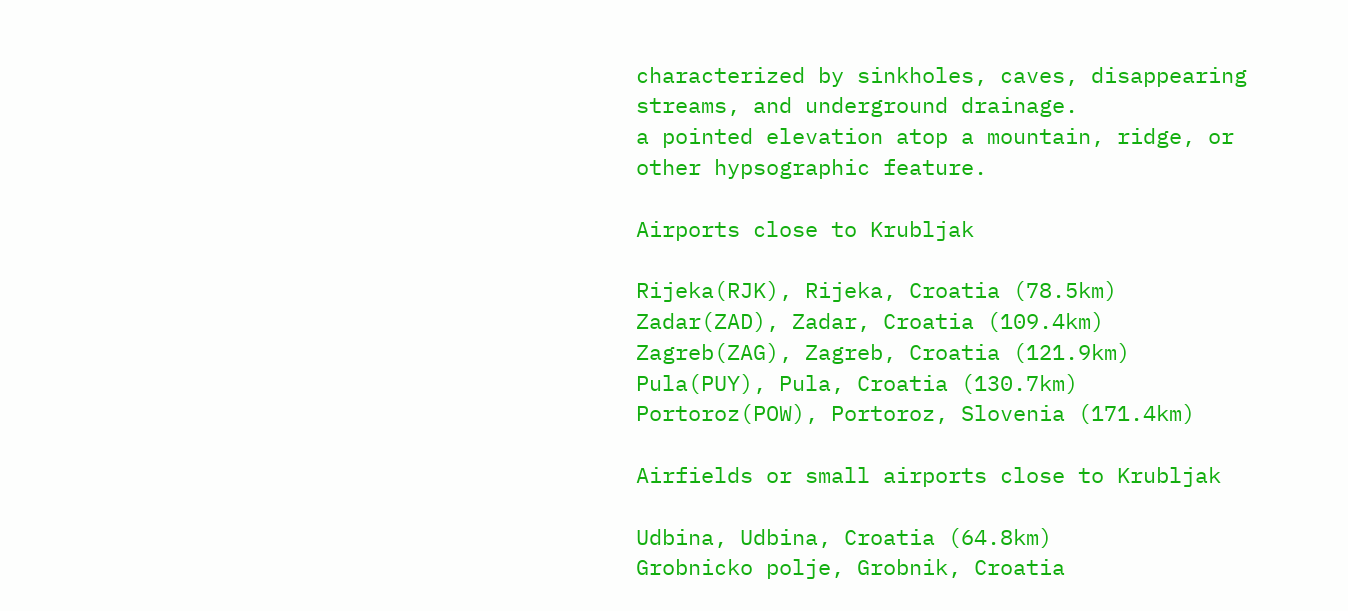characterized by sinkholes, caves, disappearing streams, and underground drainage.
a pointed elevation atop a mountain, ridge, or other hypsographic feature.

Airports close to Krubljak

Rijeka(RJK), Rijeka, Croatia (78.5km)
Zadar(ZAD), Zadar, Croatia (109.4km)
Zagreb(ZAG), Zagreb, Croatia (121.9km)
Pula(PUY), Pula, Croatia (130.7km)
Portoroz(POW), Portoroz, Slovenia (171.4km)

Airfields or small airports close to Krubljak

Udbina, Udbina, Croatia (64.8km)
Grobnicko polje, Grobnik, Croatia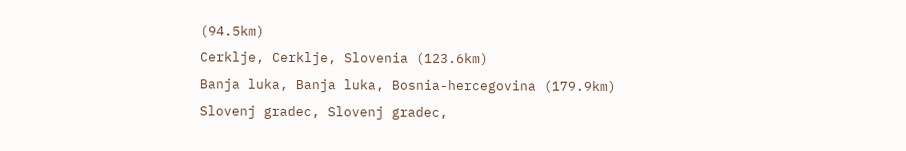(94.5km)
Cerklje, Cerklje, Slovenia (123.6km)
Banja luka, Banja luka, Bosnia-hercegovina (179.9km)
Slovenj gradec, Slovenj gradec,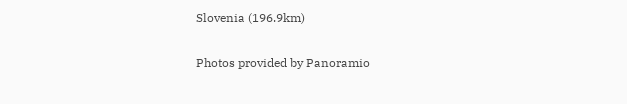Slovenia (196.9km)

Photos provided by Panoramio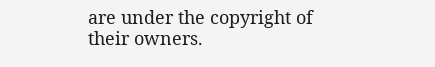are under the copyright of their owners.